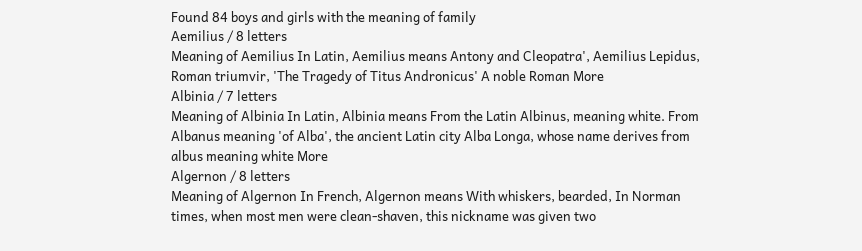Found 84 boys and girls with the meaning of family
Aemilius / 8 letters
Meaning of Aemilius In Latin, Aemilius means Antony and Cleopatra', Aemilius Lepidus, Roman triumvir, 'The Tragedy of Titus Andronicus' A noble Roman More
Albinia / 7 letters
Meaning of Albinia In Latin, Albinia means From the Latin Albinus, meaning white. From Albanus meaning 'of Alba', the ancient Latin city Alba Longa, whose name derives from albus meaning white More
Algernon / 8 letters
Meaning of Algernon In French, Algernon means With whiskers, bearded, In Norman times, when most men were clean-shaven, this nickname was given two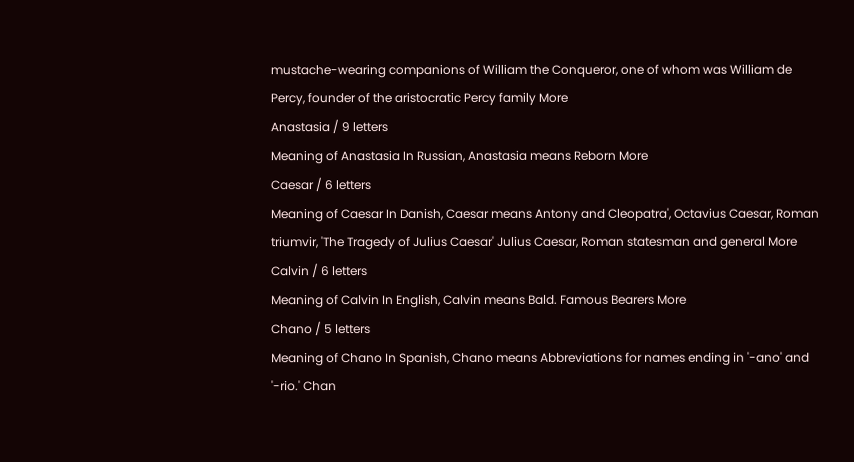mustache-wearing companions of William the Conqueror, one of whom was William de Percy, founder of the aristocratic Percy family More
Anastasia / 9 letters
Meaning of Anastasia In Russian, Anastasia means Reborn More
Caesar / 6 letters
Meaning of Caesar In Danish, Caesar means Antony and Cleopatra', Octavius Caesar, Roman triumvir, 'The Tragedy of Julius Caesar' Julius Caesar, Roman statesman and general More
Calvin / 6 letters
Meaning of Calvin In English, Calvin means Bald. Famous Bearers More
Chano / 5 letters
Meaning of Chano In Spanish, Chano means Abbreviations for names ending in '-ano' and '-rio.' Chan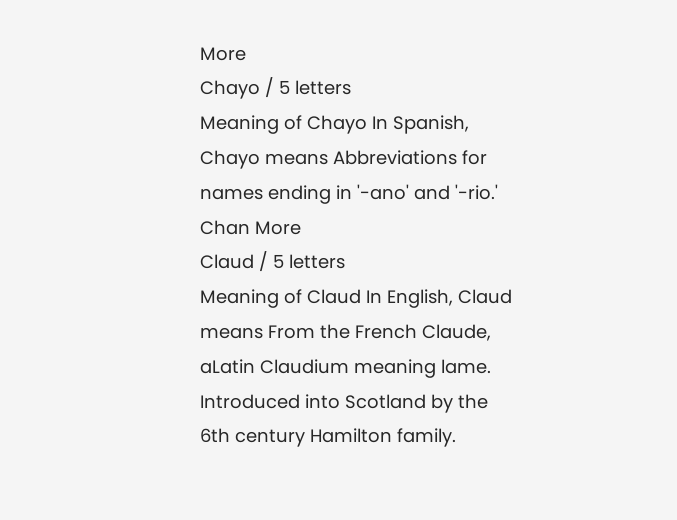More
Chayo / 5 letters
Meaning of Chayo In Spanish, Chayo means Abbreviations for names ending in '-ano' and '-rio.' Chan More
Claud / 5 letters
Meaning of Claud In English, Claud means From the French Claude, aLatin Claudium meaning lame. Introduced into Scotland by the 6th century Hamilton family.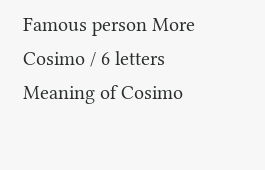Famous person More
Cosimo / 6 letters
Meaning of Cosimo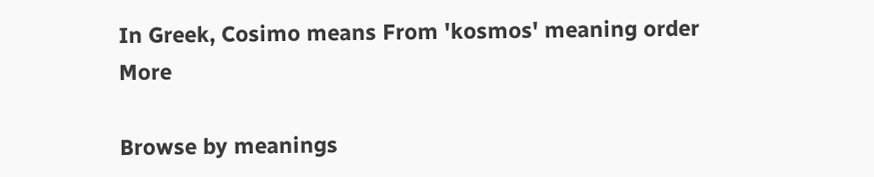In Greek, Cosimo means From 'kosmos' meaning order More

Browse by meanings